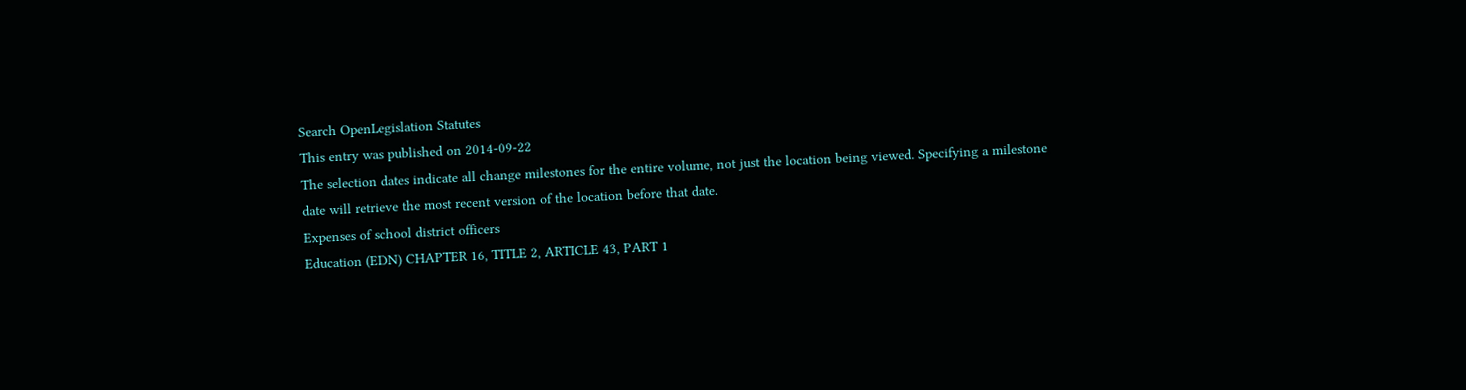Search OpenLegislation Statutes
This entry was published on 2014-09-22
The selection dates indicate all change milestones for the entire volume, not just the location being viewed. Specifying a milestone date will retrieve the most recent version of the location before that date.
Expenses of school district officers
Education (EDN) CHAPTER 16, TITLE 2, ARTICLE 43, PART 1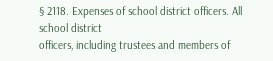§ 2118. Expenses of school district officers. All school district
officers, including trustees and members of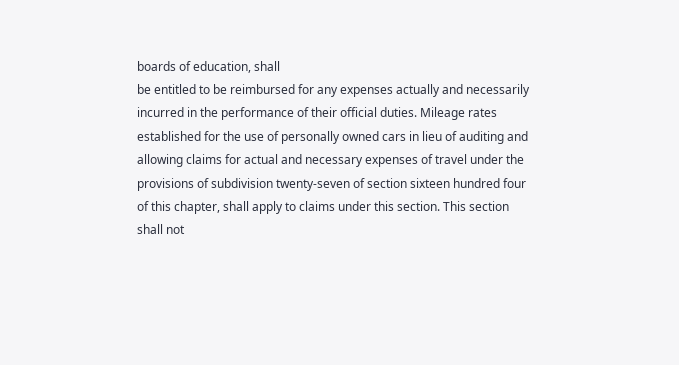boards of education, shall
be entitled to be reimbursed for any expenses actually and necessarily
incurred in the performance of their official duties. Mileage rates
established for the use of personally owned cars in lieu of auditing and
allowing claims for actual and necessary expenses of travel under the
provisions of subdivision twenty-seven of section sixteen hundred four
of this chapter, shall apply to claims under this section. This section
shall not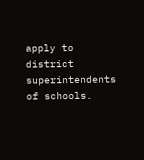apply to district superintendents of schools.